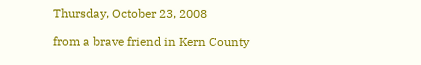Thursday, October 23, 2008

from a brave friend in Kern County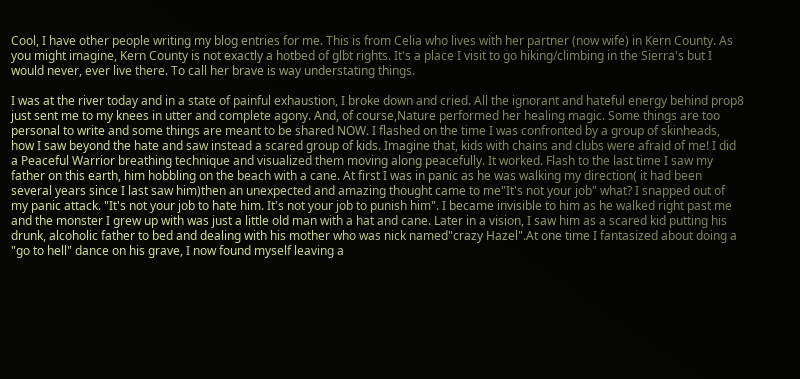Cool, I have other people writing my blog entries for me. This is from Celia who lives with her partner (now wife) in Kern County. As you might imagine, Kern County is not exactly a hotbed of glbt rights. It's a place I visit to go hiking/climbing in the Sierra's but I would never, ever live there. To call her brave is way understating things.

I was at the river today and in a state of painful exhaustion, I broke down and cried. All the ignorant and hateful energy behind prop8 just sent me to my knees in utter and complete agony. And, of course,Nature performed her healing magic. Some things are too personal to write and some things are meant to be shared NOW. I flashed on the time I was confronted by a group of skinheads, how I saw beyond the hate and saw instead a scared group of kids. Imagine that, kids with chains and clubs were afraid of me! I did a Peaceful Warrior breathing technique and visualized them moving along peacefully. It worked. Flash to the last time I saw my father on this earth, him hobbling on the beach with a cane. At first I was in panic as he was walking my direction( it had been several years since I last saw him)then an unexpected and amazing thought came to me"It's not your job" what? I snapped out of my panic attack. "It's not your job to hate him. It's not your job to punish him". I became invisible to him as he walked right past me and the monster I grew up with was just a little old man with a hat and cane. Later in a vision, I saw him as a scared kid putting his drunk, alcoholic father to bed and dealing with his mother who was nick named"crazy Hazel".At one time I fantasized about doing a "go to hell" dance on his grave, I now found myself leaving a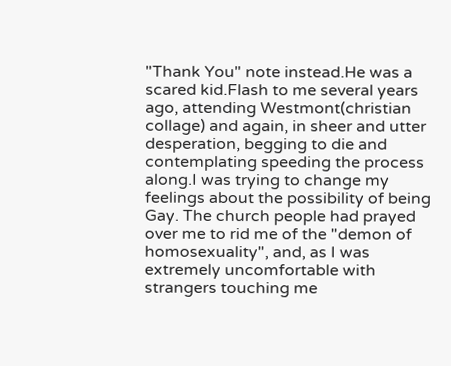"Thank You" note instead.He was a scared kid.Flash to me several years ago, attending Westmont(christian collage) and again, in sheer and utter desperation, begging to die and contemplating speeding the process along.I was trying to change my feelings about the possibility of being Gay. The church people had prayed over me to rid me of the "demon of homosexuality", and, as I was extremely uncomfortable with strangers touching me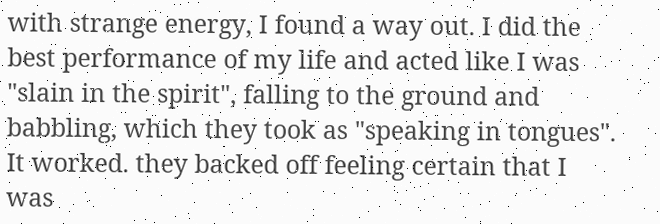with strange energy, I found a way out. I did the best performance of my life and acted like I was "slain in the spirit", falling to the ground and babbling, which they took as "speaking in tongues". It worked. they backed off feeling certain that I was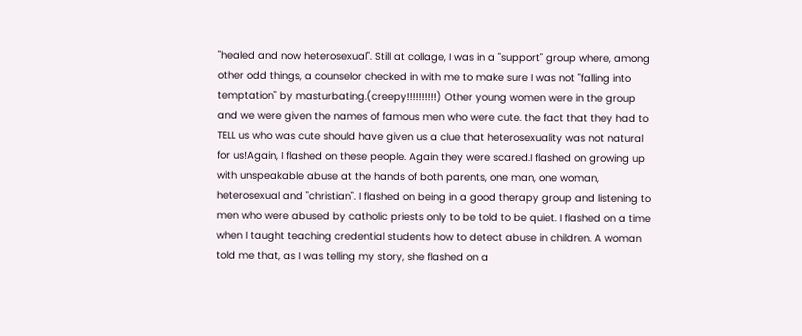"healed and now heterosexual". Still at collage, I was in a "support" group where, among other odd things, a counselor checked in with me to make sure I was not "falling into temptation" by masturbating.(creepy!!!!!!!!!!) Other young women were in the group and we were given the names of famous men who were cute. the fact that they had to TELL us who was cute should have given us a clue that heterosexuality was not natural for us!Again, I flashed on these people. Again they were scared.I flashed on growing up with unspeakable abuse at the hands of both parents, one man, one woman, heterosexual and "christian". I flashed on being in a good therapy group and listening to men who were abused by catholic priests only to be told to be quiet. I flashed on a time when I taught teaching credential students how to detect abuse in children. A woman told me that, as I was telling my story, she flashed on a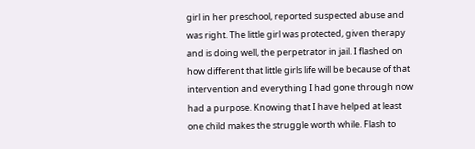girl in her preschool, reported suspected abuse and was right. The little girl was protected, given therapy and is doing well, the perpetrator in jail. I flashed on how different that little girls life will be because of that intervention and everything I had gone through now had a purpose. Knowing that I have helped at least one child makes the struggle worth while. Flash to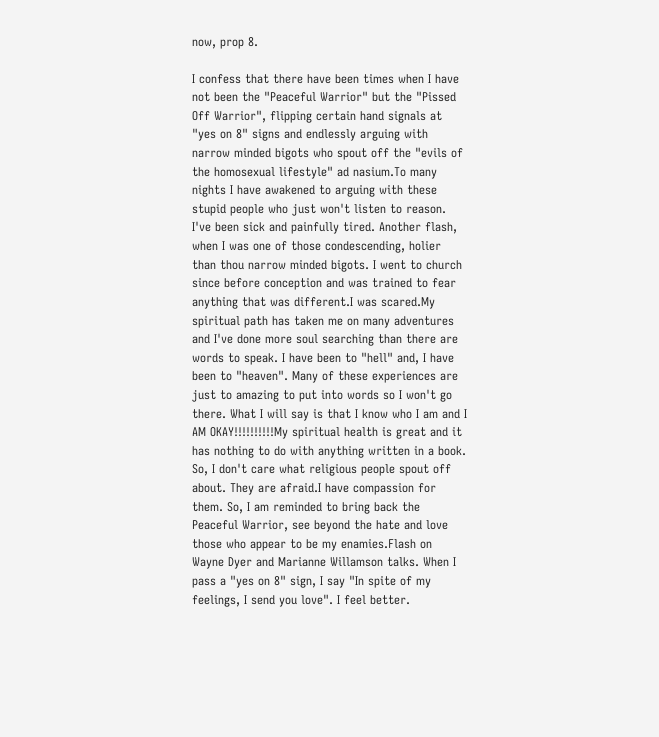now, prop 8.

I confess that there have been times when I have not been the "Peaceful Warrior" but the "Pissed Off Warrior", flipping certain hand signals at "yes on 8" signs and endlessly arguing with narrow minded bigots who spout off the "evils of the homosexual lifestyle" ad nasium.To many nights I have awakened to arguing with these stupid people who just won't listen to reason. I've been sick and painfully tired. Another flash, when I was one of those condescending, holier than thou narrow minded bigots. I went to church since before conception and was trained to fear anything that was different.I was scared.My spiritual path has taken me on many adventures and I've done more soul searching than there are words to speak. I have been to "hell" and, I have been to "heaven". Many of these experiences are just to amazing to put into words so I won't go there. What I will say is that I know who I am and I AM OKAY!!!!!!!!!!My spiritual health is great and it has nothing to do with anything written in a book. So, I don't care what religious people spout off about. They are afraid.I have compassion for them. So, I am reminded to bring back the Peaceful Warrior, see beyond the hate and love those who appear to be my enamies.Flash on Wayne Dyer and Marianne Willamson talks. When I pass a "yes on 8" sign, I say "In spite of my feelings, I send you love". I feel better.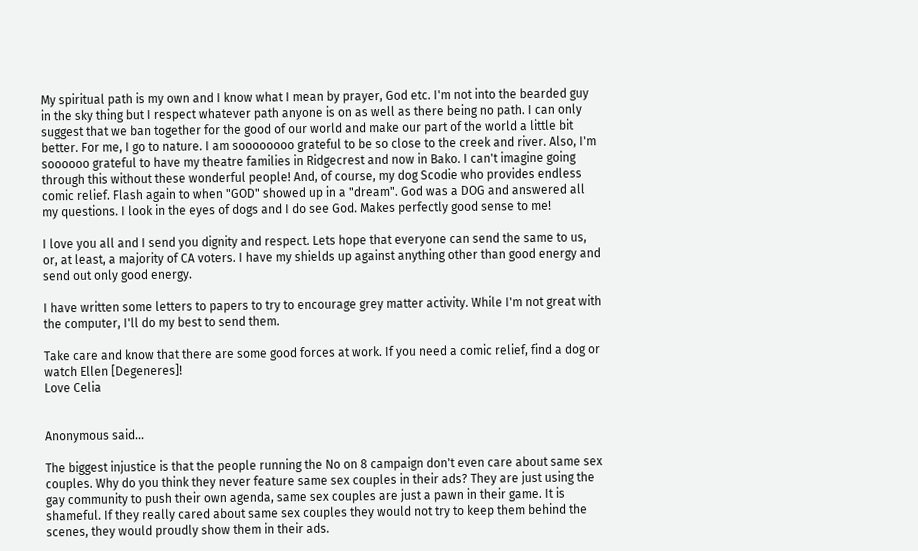My spiritual path is my own and I know what I mean by prayer, God etc. I'm not into the bearded guy in the sky thing but I respect whatever path anyone is on as well as there being no path. I can only suggest that we ban together for the good of our world and make our part of the world a little bit better. For me, I go to nature. I am soooooooo grateful to be so close to the creek and river. Also, I'm soooooo grateful to have my theatre families in Ridgecrest and now in Bako. I can't imagine going through this without these wonderful people! And, of course, my dog Scodie who provides endless comic relief. Flash again to when "GOD" showed up in a "dream". God was a DOG and answered all my questions. I look in the eyes of dogs and I do see God. Makes perfectly good sense to me!

I love you all and I send you dignity and respect. Lets hope that everyone can send the same to us, or, at least, a majority of CA voters. I have my shields up against anything other than good energy and send out only good energy.

I have written some letters to papers to try to encourage grey matter activity. While I'm not great with the computer, I'll do my best to send them.

Take care and know that there are some good forces at work. If you need a comic relief, find a dog or watch Ellen [Degeneres]!
Love Celia


Anonymous said...

The biggest injustice is that the people running the No on 8 campaign don't even care about same sex couples. Why do you think they never feature same sex couples in their ads? They are just using the gay community to push their own agenda, same sex couples are just a pawn in their game. It is shameful. If they really cared about same sex couples they would not try to keep them behind the scenes, they would proudly show them in their ads.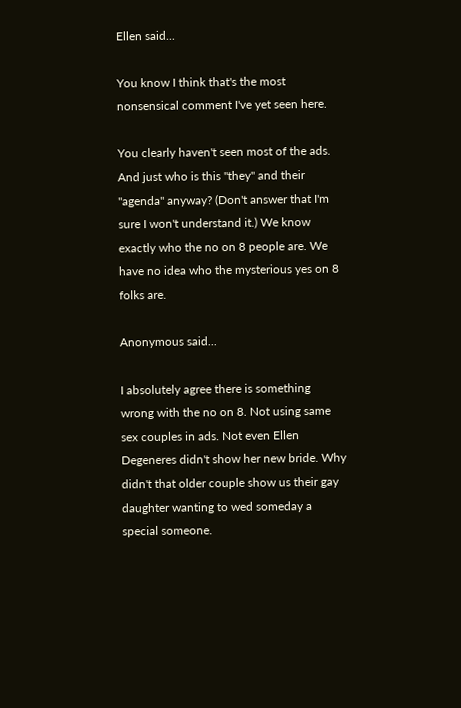Ellen said...

You know I think that's the most nonsensical comment I've yet seen here.

You clearly haven't seen most of the ads. And just who is this "they" and their "agenda" anyway? (Don't answer that I'm sure I won't understand it.) We know exactly who the no on 8 people are. We have no idea who the mysterious yes on 8 folks are.

Anonymous said...

I absolutely agree there is something wrong with the no on 8. Not using same sex couples in ads. Not even Ellen Degeneres didn't show her new bride. Why didn't that older couple show us their gay daughter wanting to wed someday a special someone.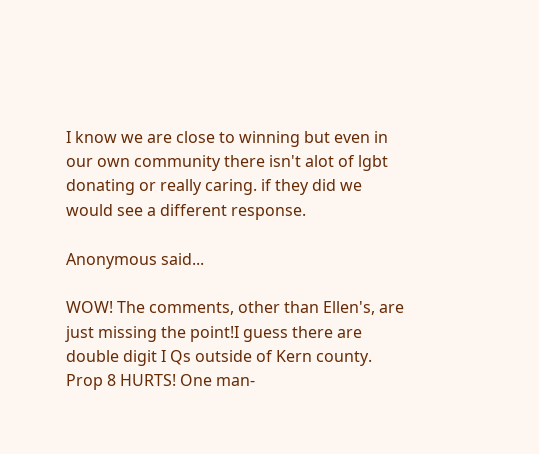I know we are close to winning but even in our own community there isn't alot of lgbt donating or really caring. if they did we would see a different response.

Anonymous said...

WOW! The comments, other than Ellen's, are just missing the point!I guess there are double digit I Qs outside of Kern county. Prop 8 HURTS! One man-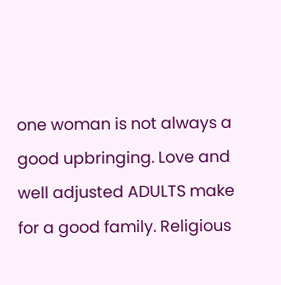one woman is not always a good upbringing. Love and well adjusted ADULTS make for a good family. Religious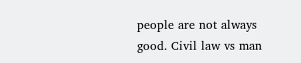people are not always good. Civil law vs man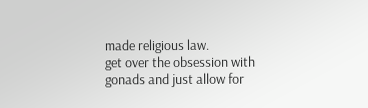made religious law.
get over the obsession with gonads and just allow for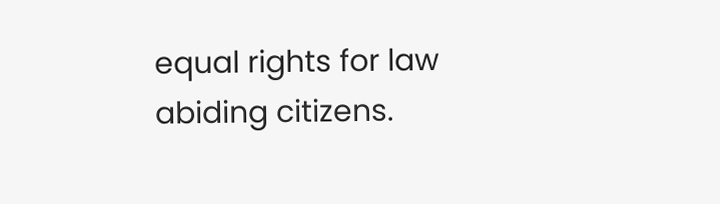equal rights for law abiding citizens.